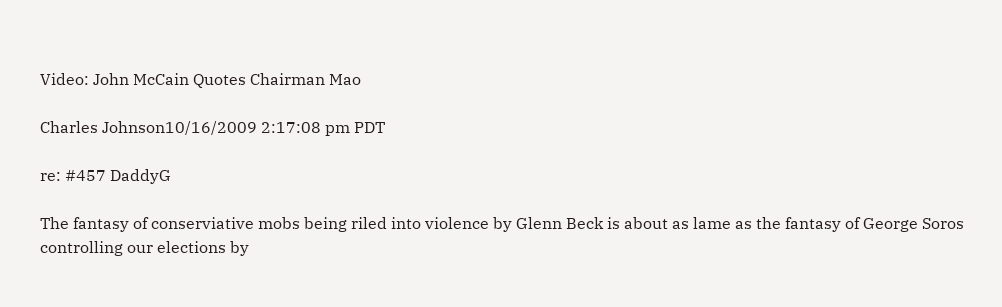Video: John McCain Quotes Chairman Mao

Charles Johnson10/16/2009 2:17:08 pm PDT

re: #457 DaddyG

The fantasy of conserviative mobs being riled into violence by Glenn Beck is about as lame as the fantasy of George Soros controlling our elections by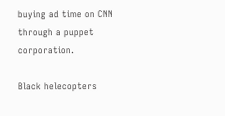buying ad time on CNN through a puppet corporation.

Black helecopters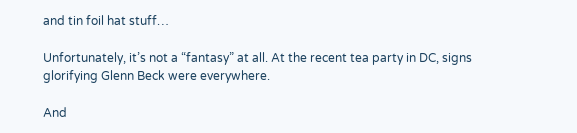and tin foil hat stuff…

Unfortunately, it’s not a “fantasy” at all. At the recent tea party in DC, signs glorifying Glenn Beck were everywhere.

And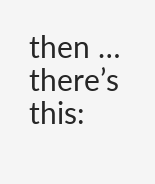then … there’s this: